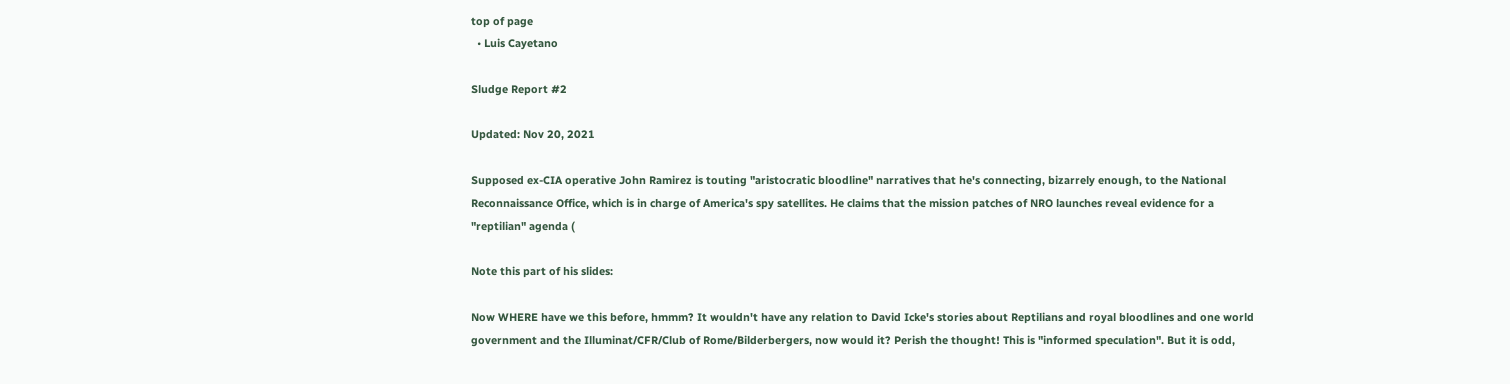top of page
  • Luis Cayetano

Sludge Report #2

Updated: Nov 20, 2021

Supposed ex-CIA operative John Ramirez is touting "aristocratic bloodline" narratives that he's connecting, bizarrely enough, to the National Reconnaissance Office, which is in charge of America's spy satellites. He claims that the mission patches of NRO launches reveal evidence for a "reptilian" agenda (

Note this part of his slides:

Now WHERE have we this before, hmmm? It wouldn't have any relation to David Icke's stories about Reptilians and royal bloodlines and one world government and the Illuminat/CFR/Club of Rome/Bilderbergers, now would it? Perish the thought! This is "informed speculation". But it is odd,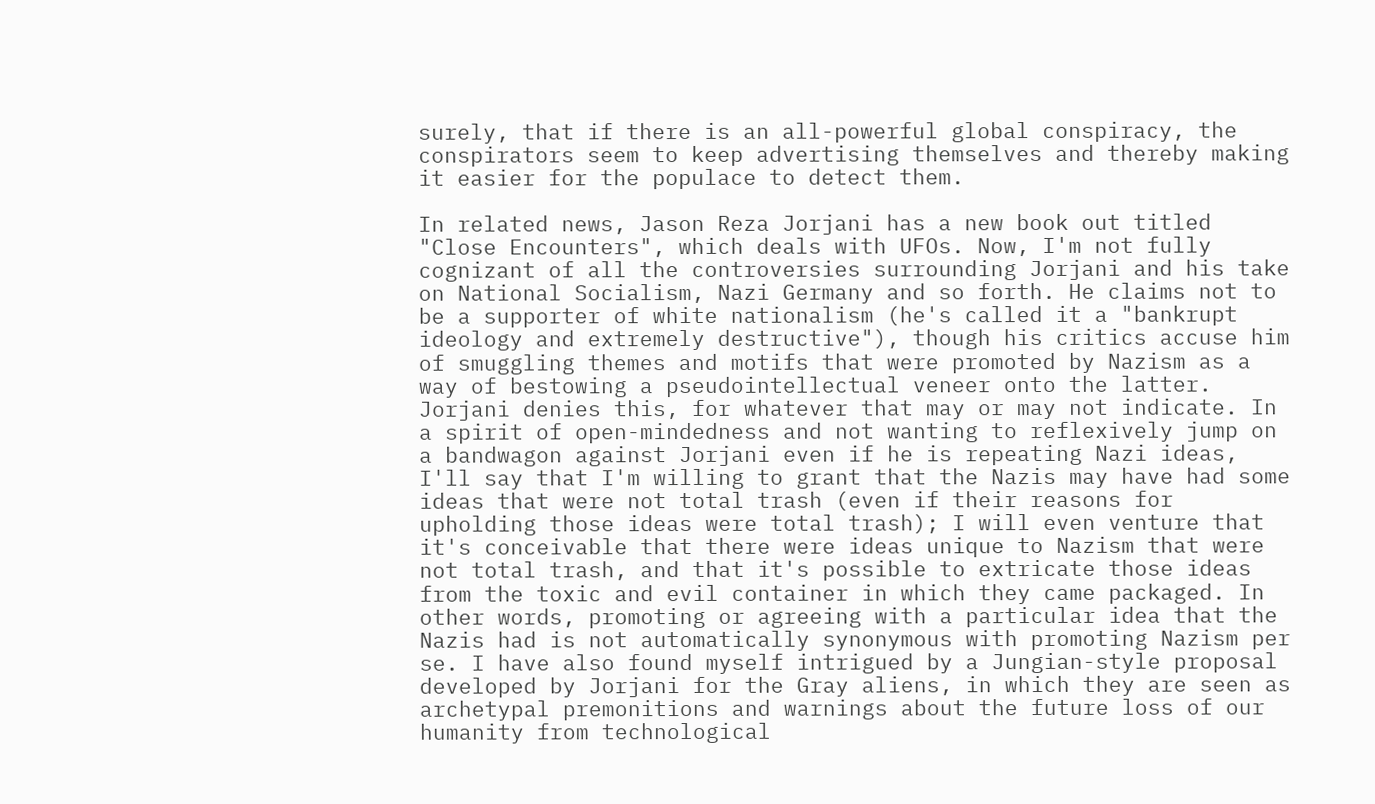surely, that if there is an all-powerful global conspiracy, the conspirators seem to keep advertising themselves and thereby making it easier for the populace to detect them.

In related news, Jason Reza Jorjani has a new book out titled "Close Encounters", which deals with UFOs. Now, I'm not fully cognizant of all the controversies surrounding Jorjani and his take on National Socialism, Nazi Germany and so forth. He claims not to be a supporter of white nationalism (he's called it a "bankrupt ideology and extremely destructive"), though his critics accuse him of smuggling themes and motifs that were promoted by Nazism as a way of bestowing a pseudointellectual veneer onto the latter. Jorjani denies this, for whatever that may or may not indicate. In a spirit of open-mindedness and not wanting to reflexively jump on a bandwagon against Jorjani even if he is repeating Nazi ideas, I'll say that I'm willing to grant that the Nazis may have had some ideas that were not total trash (even if their reasons for upholding those ideas were total trash); I will even venture that it's conceivable that there were ideas unique to Nazism that were not total trash, and that it's possible to extricate those ideas from the toxic and evil container in which they came packaged. In other words, promoting or agreeing with a particular idea that the Nazis had is not automatically synonymous with promoting Nazism per se. I have also found myself intrigued by a Jungian-style proposal developed by Jorjani for the Gray aliens, in which they are seen as archetypal premonitions and warnings about the future loss of our humanity from technological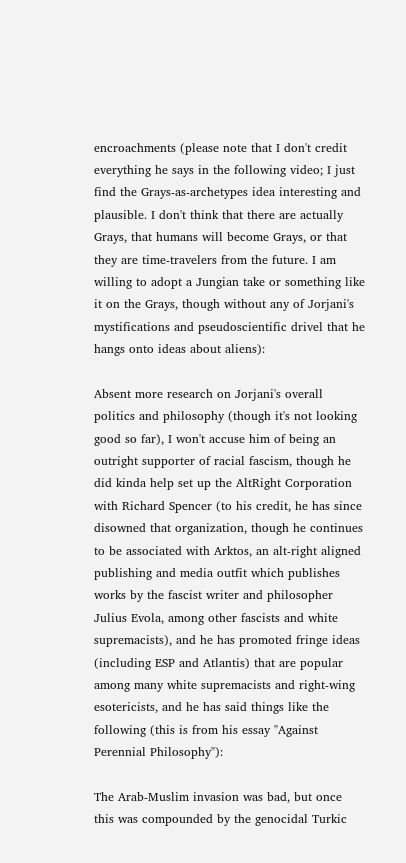encroachments (please note that I don't credit everything he says in the following video; I just find the Grays-as-archetypes idea interesting and plausible. I don't think that there are actually Grays, that humans will become Grays, or that they are time-travelers from the future. I am willing to adopt a Jungian take or something like it on the Grays, though without any of Jorjani's mystifications and pseudoscientific drivel that he hangs onto ideas about aliens):

Absent more research on Jorjani's overall politics and philosophy (though it's not looking good so far), I won't accuse him of being an outright supporter of racial fascism, though he did kinda help set up the AltRight Corporation with Richard Spencer (to his credit, he has since disowned that organization, though he continues to be associated with Arktos, an alt-right aligned publishing and media outfit which publishes works by the fascist writer and philosopher Julius Evola, among other fascists and white supremacists), and he has promoted fringe ideas (including ESP and Atlantis) that are popular among many white supremacists and right-wing esotericists, and he has said things like the following (this is from his essay "Against Perennial Philosophy"):

The Arab-Muslim invasion was bad, but once this was compounded by the genocidal Turkic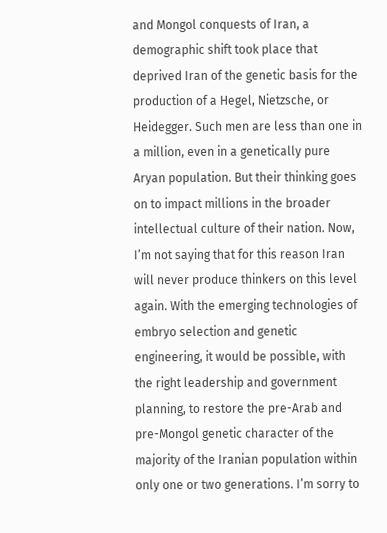and Mongol conquests of Iran, a demographic shift took place that deprived Iran of the genetic basis for the production of a Hegel, Nietzsche, or Heidegger. Such men are less than one in a million, even in a genetically pure Aryan population. But their thinking goes on to impact millions in the broader intellectual culture of their nation. Now, I’m not saying that for this reason Iran will never produce thinkers on this level again. With the emerging technologies of embryo selection and genetic engineering, it would be possible, with the right leadership and government planning, to restore the pre-Arab and pre-Mongol genetic character of the majority of the Iranian population within only one or two generations. I’m sorry to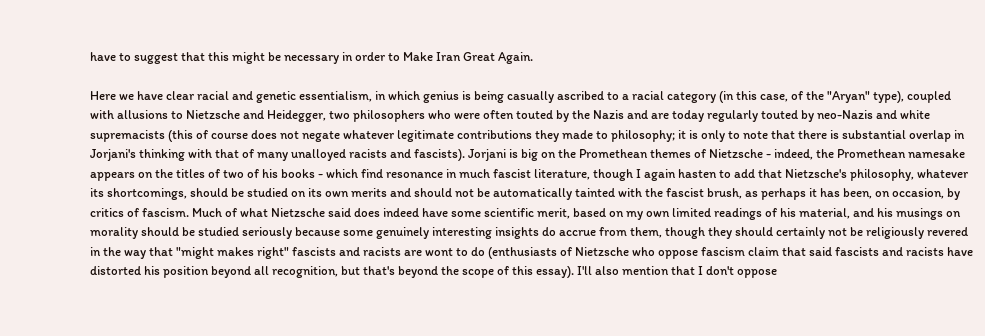have to suggest that this might be necessary in order to Make Iran Great Again.

Here we have clear racial and genetic essentialism, in which genius is being casually ascribed to a racial category (in this case, of the "Aryan" type), coupled with allusions to Nietzsche and Heidegger, two philosophers who were often touted by the Nazis and are today regularly touted by neo-Nazis and white supremacists (this of course does not negate whatever legitimate contributions they made to philosophy; it is only to note that there is substantial overlap in Jorjani's thinking with that of many unalloyed racists and fascists). Jorjani is big on the Promethean themes of Nietzsche - indeed, the Promethean namesake appears on the titles of two of his books - which find resonance in much fascist literature, though I again hasten to add that Nietzsche's philosophy, whatever its shortcomings, should be studied on its own merits and should not be automatically tainted with the fascist brush, as perhaps it has been, on occasion, by critics of fascism. Much of what Nietzsche said does indeed have some scientific merit, based on my own limited readings of his material, and his musings on morality should be studied seriously because some genuinely interesting insights do accrue from them, though they should certainly not be religiously revered in the way that "might makes right" fascists and racists are wont to do (enthusiasts of Nietzsche who oppose fascism claim that said fascists and racists have distorted his position beyond all recognition, but that's beyond the scope of this essay). I'll also mention that I don't oppose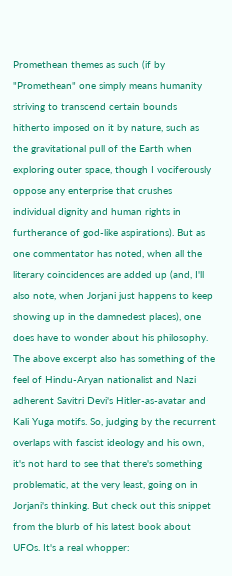Promethean themes as such (if by "Promethean" one simply means humanity striving to transcend certain bounds hitherto imposed on it by nature, such as the gravitational pull of the Earth when exploring outer space, though I vociferously oppose any enterprise that crushes individual dignity and human rights in furtherance of god-like aspirations). But as one commentator has noted, when all the literary coincidences are added up (and, I'll also note, when Jorjani just happens to keep showing up in the damnedest places), one does have to wonder about his philosophy. The above excerpt also has something of the feel of Hindu-Aryan nationalist and Nazi adherent Savitri Devi's Hitler-as-avatar and Kali Yuga motifs. So, judging by the recurrent overlaps with fascist ideology and his own, it's not hard to see that there's something problematic, at the very least, going on in Jorjani's thinking. But check out this snippet from the blurb of his latest book about UFOs. It's a real whopper: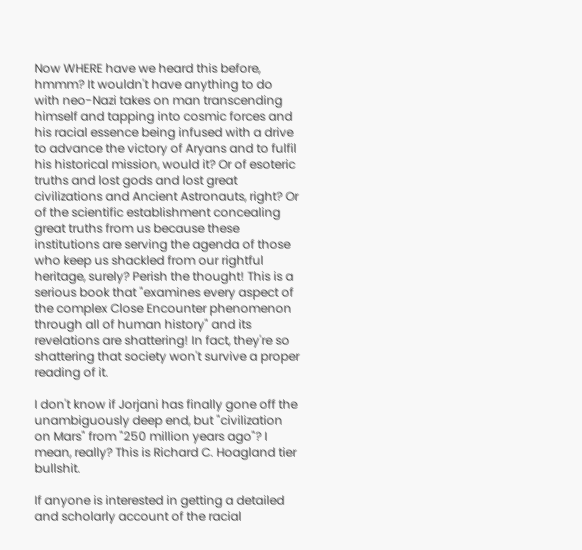Now WHERE have we heard this before, hmmm? It wouldn't have anything to do with neo-Nazi takes on man transcending himself and tapping into cosmic forces and his racial essence being infused with a drive to advance the victory of Aryans and to fulfil his historical mission, would it? Or of esoteric truths and lost gods and lost great civilizations and Ancient Astronauts, right? Or of the scientific establishment concealing great truths from us because these institutions are serving the agenda of those who keep us shackled from our rightful heritage, surely? Perish the thought! This is a serious book that "examines every aspect of the complex Close Encounter phenomenon through all of human history" and its revelations are shattering! In fact, they're so shattering that society won't survive a proper reading of it.

I don't know if Jorjani has finally gone off the unambiguously deep end, but "civilization on Mars" from "250 million years ago"? I mean, really? This is Richard C. Hoagland tier bullshit.

If anyone is interested in getting a detailed and scholarly account of the racial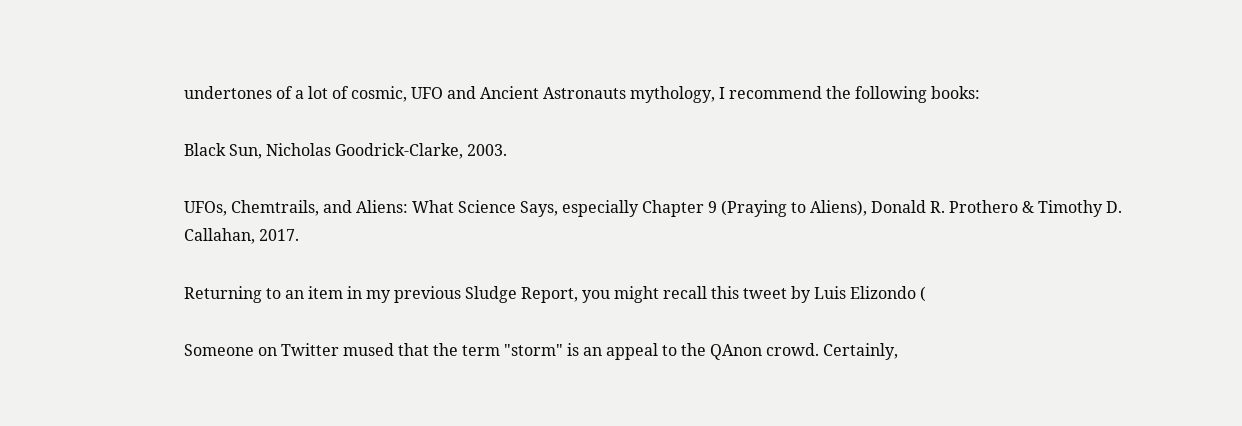undertones of a lot of cosmic, UFO and Ancient Astronauts mythology, I recommend the following books:

Black Sun, Nicholas Goodrick-Clarke, 2003.

UFOs, Chemtrails, and Aliens: What Science Says, especially Chapter 9 (Praying to Aliens), Donald R. Prothero & Timothy D. Callahan, 2017.

Returning to an item in my previous Sludge Report, you might recall this tweet by Luis Elizondo (

Someone on Twitter mused that the term "storm" is an appeal to the QAnon crowd. Certainly,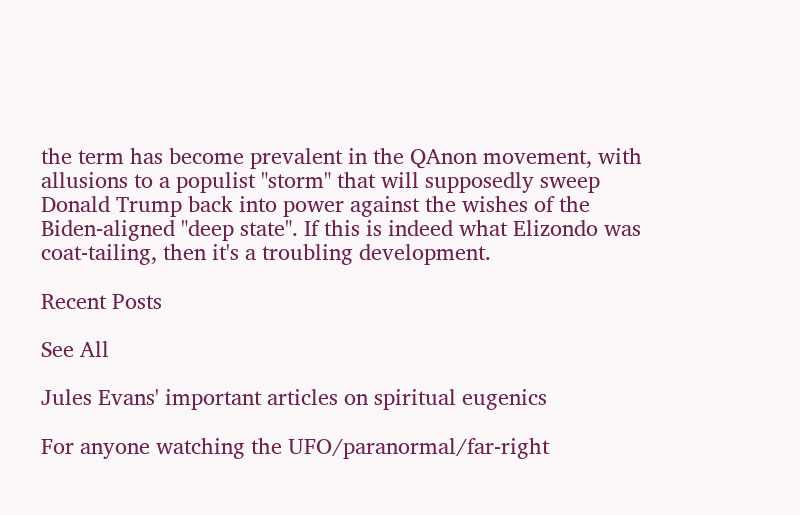the term has become prevalent in the QAnon movement, with allusions to a populist "storm" that will supposedly sweep Donald Trump back into power against the wishes of the Biden-aligned "deep state". If this is indeed what Elizondo was coat-tailing, then it's a troubling development.

Recent Posts

See All

Jules Evans' important articles on spiritual eugenics

For anyone watching the UFO/paranormal/far-right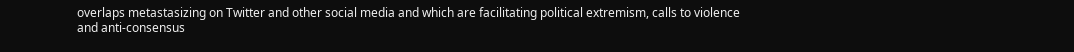overlaps metastasizing on Twitter and other social media and which are facilitating political extremism, calls to violence and anti-consensus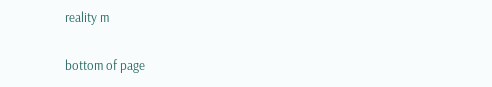reality m


bottom of page